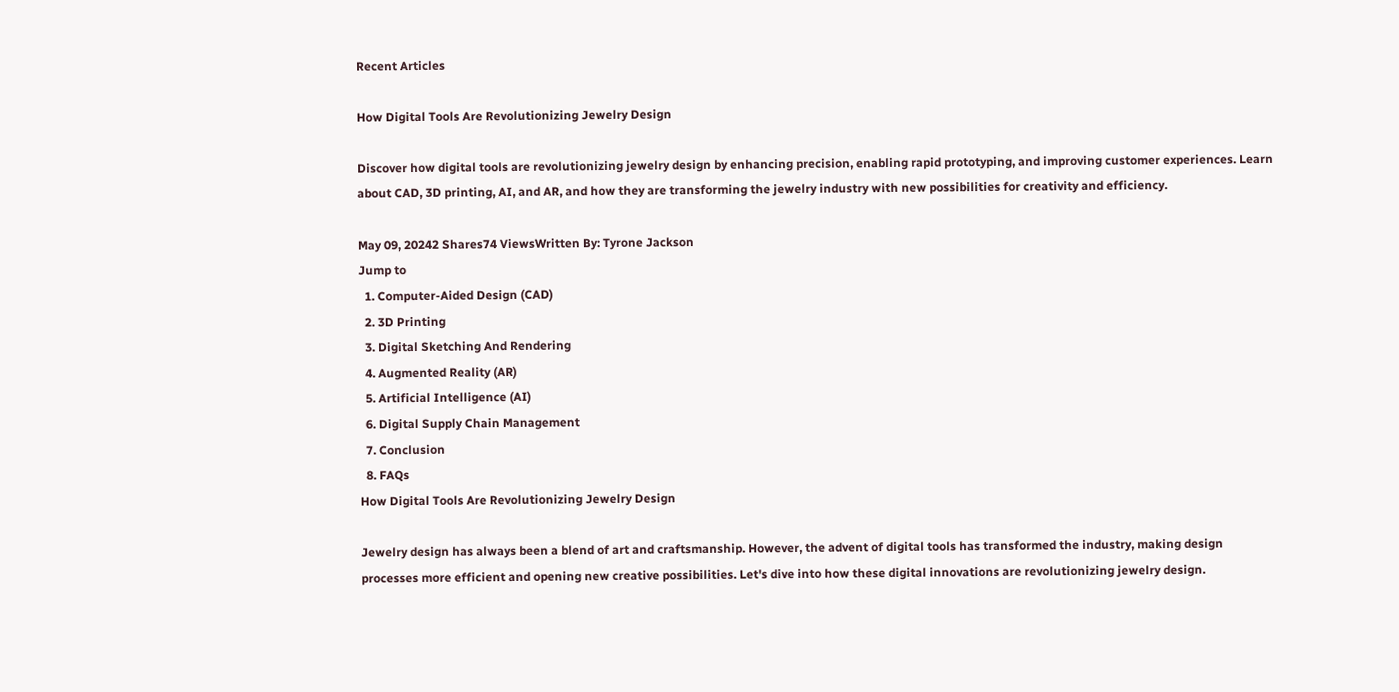Recent Articles

How Digital Tools Are Revolutionizing Jewelry Design

Discover how digital tools are revolutionizing jewelry design by enhancing precision, enabling rapid prototyping, and improving customer experiences. Learn about CAD, 3D printing, AI, and AR, and how they are transforming the jewelry industry with new possibilities for creativity and efficiency.

May 09, 20242 Shares74 ViewsWritten By: Tyrone Jackson
Jump to
  1. Computer-Aided Design (CAD)
  2. 3D Printing
  3. Digital Sketching And Rendering
  4. Augmented Reality (AR)
  5. Artificial Intelligence (AI)
  6. Digital Supply Chain Management
  7. Conclusion
  8. FAQs
How Digital Tools Are Revolutionizing Jewelry Design

Jewelry design has always been a blend of art and craftsmanship. However, the advent of digital tools has transformed the industry, making design processes more efficient and opening new creative possibilities. Let's dive into how these digital innovations are revolutionizing jewelry design.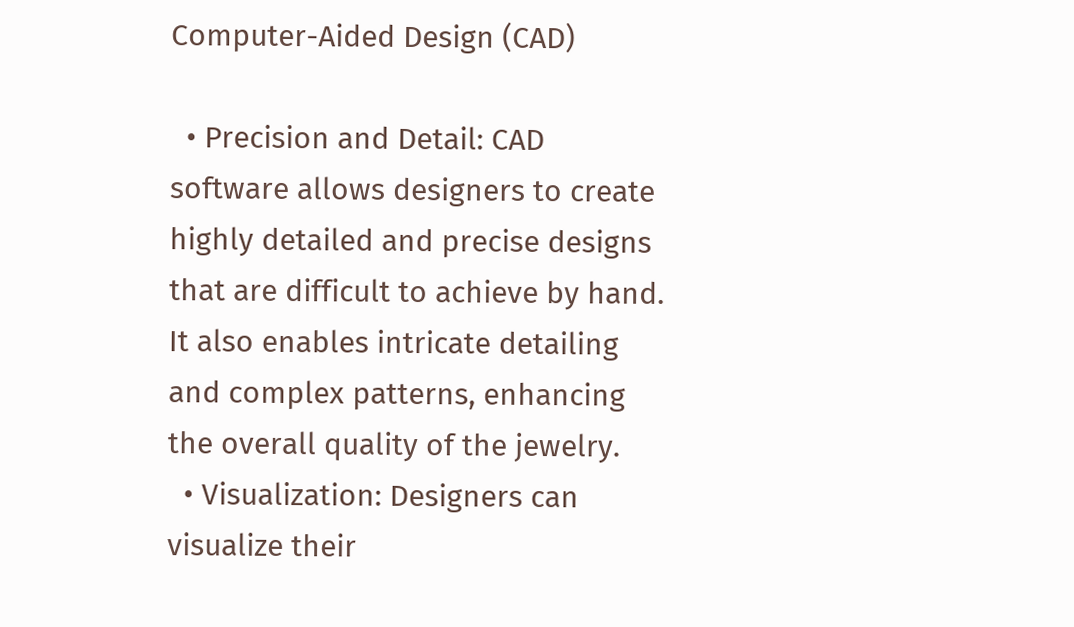Computer-Aided Design (CAD)

  • Precision and Detail: CAD software allows designers to create highly detailed and precise designs that are difficult to achieve by hand. It also enables intricate detailing and complex patterns, enhancing the overall quality of the jewelry.
  • Visualization: Designers can visualize their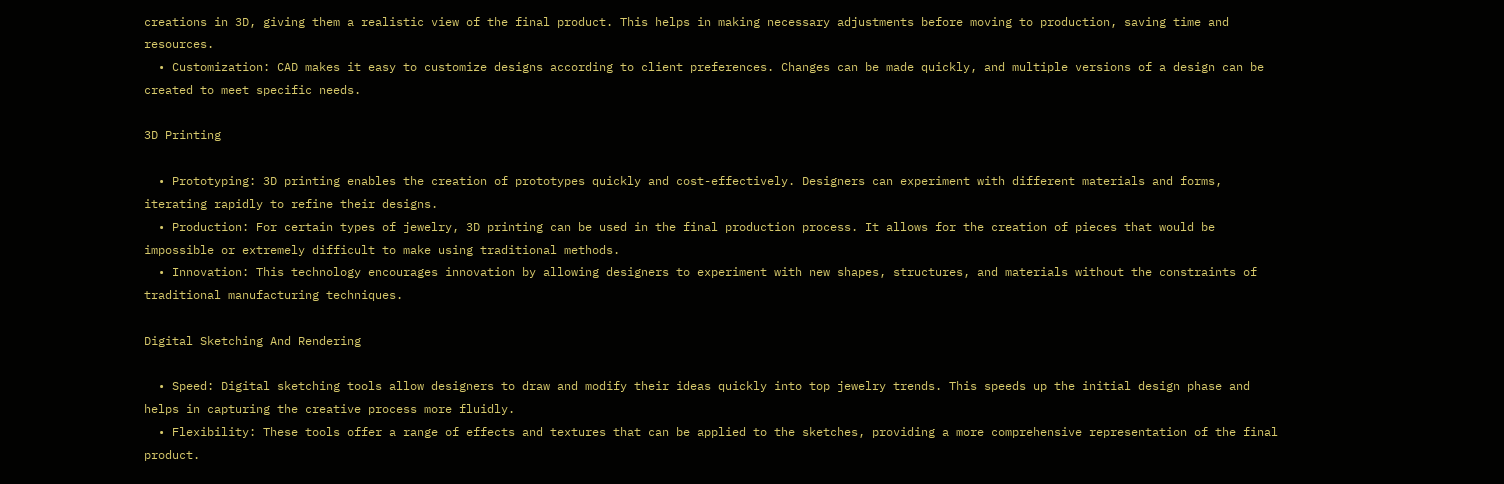creations in 3D, giving them a realistic view of the final product. This helps in making necessary adjustments before moving to production, saving time and resources.
  • Customization: CAD makes it easy to customize designs according to client preferences. Changes can be made quickly, and multiple versions of a design can be created to meet specific needs.

3D Printing

  • Prototyping: 3D printing enables the creation of prototypes quickly and cost-effectively. Designers can experiment with different materials and forms, iterating rapidly to refine their designs.
  • Production: For certain types of jewelry, 3D printing can be used in the final production process. It allows for the creation of pieces that would be impossible or extremely difficult to make using traditional methods.
  • Innovation: This technology encourages innovation by allowing designers to experiment with new shapes, structures, and materials without the constraints of traditional manufacturing techniques.

Digital Sketching And Rendering

  • Speed: Digital sketching tools allow designers to draw and modify their ideas quickly into top jewelry trends. This speeds up the initial design phase and helps in capturing the creative process more fluidly.
  • Flexibility: These tools offer a range of effects and textures that can be applied to the sketches, providing a more comprehensive representation of the final product.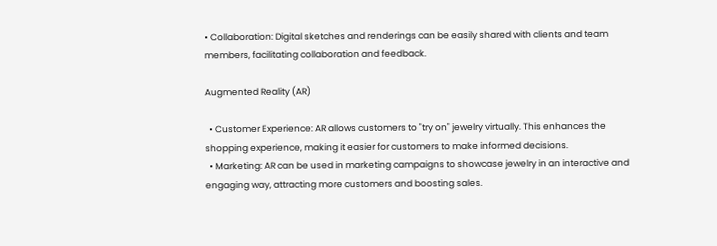• Collaboration: Digital sketches and renderings can be easily shared with clients and team members, facilitating collaboration and feedback.

Augmented Reality (AR)

  • Customer Experience: AR allows customers to "try on" jewelry virtually. This enhances the shopping experience, making it easier for customers to make informed decisions.
  • Marketing: AR can be used in marketing campaigns to showcase jewelry in an interactive and engaging way, attracting more customers and boosting sales.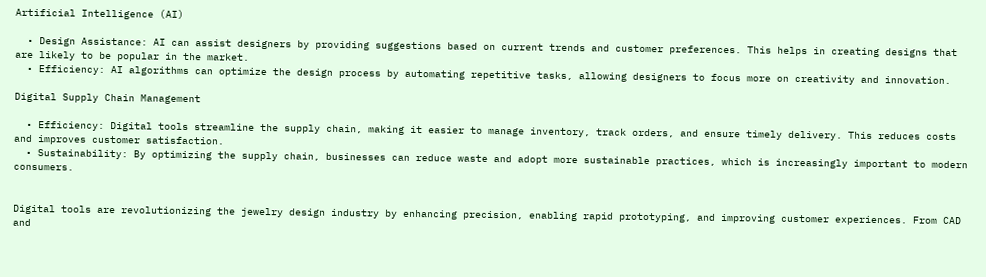Artificial Intelligence (AI)

  • Design Assistance: AI can assist designers by providing suggestions based on current trends and customer preferences. This helps in creating designs that are likely to be popular in the market.
  • Efficiency: AI algorithms can optimize the design process by automating repetitive tasks, allowing designers to focus more on creativity and innovation.

Digital Supply Chain Management

  • Efficiency: Digital tools streamline the supply chain, making it easier to manage inventory, track orders, and ensure timely delivery. This reduces costs and improves customer satisfaction.
  • Sustainability: By optimizing the supply chain, businesses can reduce waste and adopt more sustainable practices, which is increasingly important to modern consumers.


Digital tools are revolutionizing the jewelry design industry by enhancing precision, enabling rapid prototyping, and improving customer experiences. From CAD and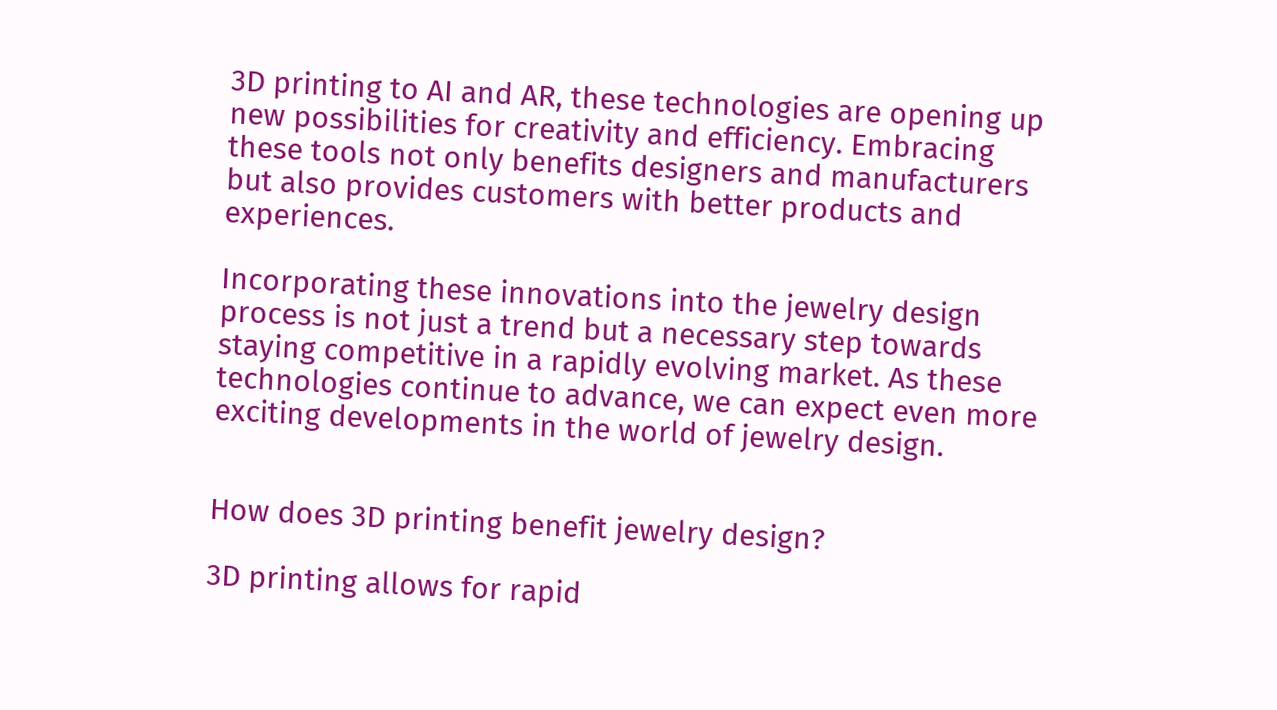3D printing to AI and AR, these technologies are opening up new possibilities for creativity and efficiency. Embracing these tools not only benefits designers and manufacturers but also provides customers with better products and experiences.

Incorporating these innovations into the jewelry design process is not just a trend but a necessary step towards staying competitive in a rapidly evolving market. As these technologies continue to advance, we can expect even more exciting developments in the world of jewelry design.


How does 3D printing benefit jewelry design?

3D printing allows for rapid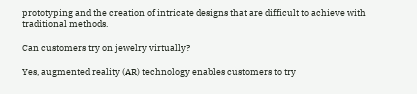prototyping and the creation of intricate designs that are difficult to achieve with traditional methods.

Can customers try on jewelry virtually?

Yes, augmented reality (AR) technology enables customers to try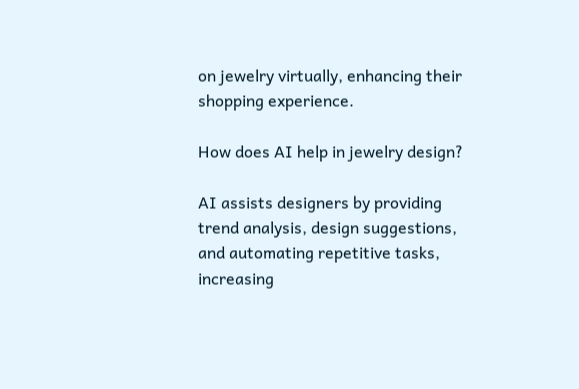on jewelry virtually, enhancing their shopping experience.

How does AI help in jewelry design?

AI assists designers by providing trend analysis, design suggestions, and automating repetitive tasks, increasing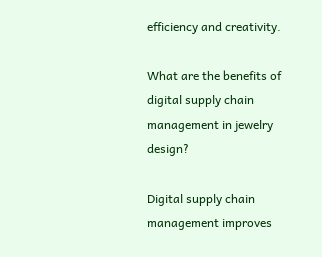efficiency and creativity.

What are the benefits of digital supply chain management in jewelry design?

Digital supply chain management improves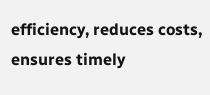efficiency, reduces costs, ensures timely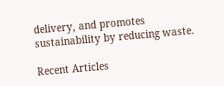delivery, and promotes sustainability by reducing waste.

Recent Articles